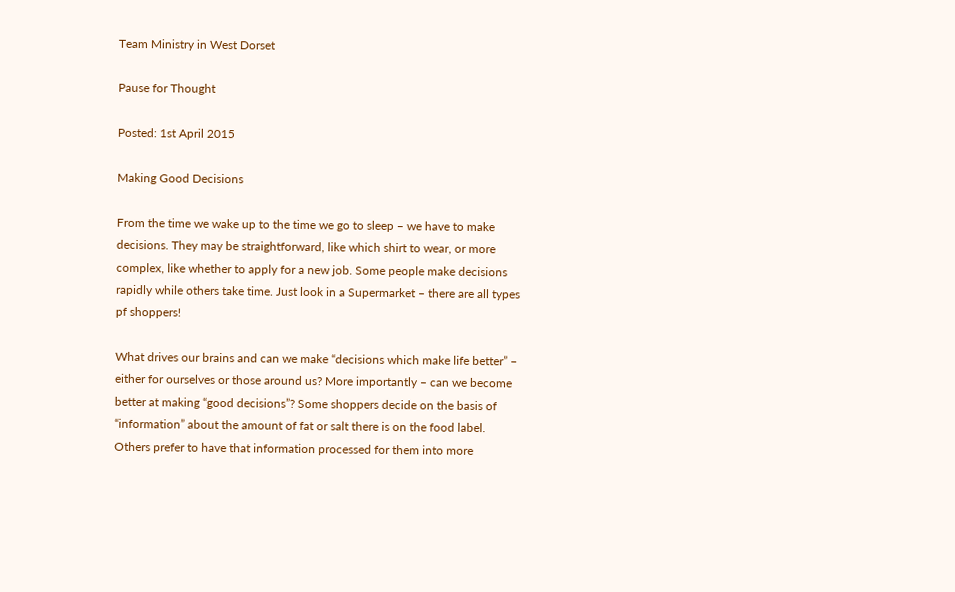Team Ministry in West Dorset

Pause for Thought

Posted: 1st April 2015

Making Good Decisions

From the time we wake up to the time we go to sleep – we have to make decisions. They may be straightforward, like which shirt to wear, or more complex, like whether to apply for a new job. Some people make decisions rapidly while others take time. Just look in a Supermarket – there are all types pf shoppers!

What drives our brains and can we make “decisions which make life better” – either for ourselves or those around us? More importantly – can we become better at making “good decisions”? Some shoppers decide on the basis of “information” about the amount of fat or salt there is on the food label. Others prefer to have that information processed for them into more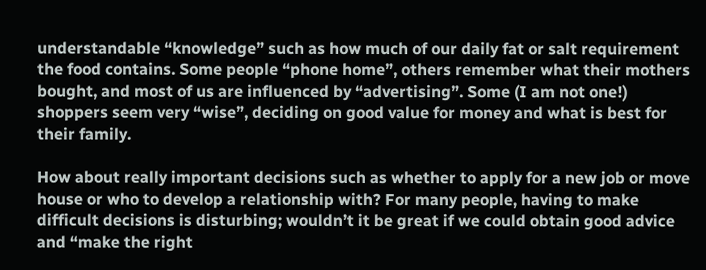understandable “knowledge” such as how much of our daily fat or salt requirement the food contains. Some people “phone home”, others remember what their mothers bought, and most of us are influenced by “advertising”. Some (I am not one!) shoppers seem very “wise”, deciding on good value for money and what is best for their family.

How about really important decisions such as whether to apply for a new job or move house or who to develop a relationship with? For many people, having to make difficult decisions is disturbing; wouldn’t it be great if we could obtain good advice and “make the right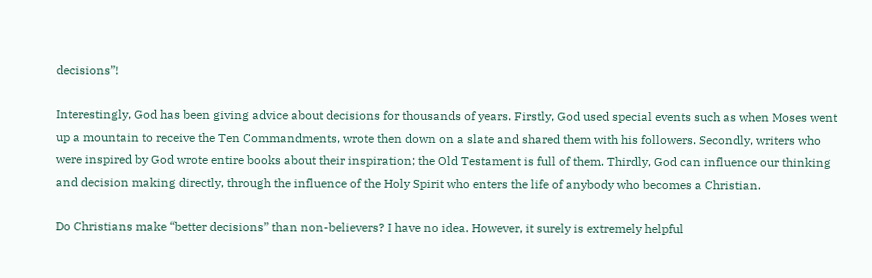decisions”!

Interestingly, God has been giving advice about decisions for thousands of years. Firstly, God used special events such as when Moses went up a mountain to receive the Ten Commandments, wrote then down on a slate and shared them with his followers. Secondly, writers who were inspired by God wrote entire books about their inspiration; the Old Testament is full of them. Thirdly, God can influence our thinking and decision making directly, through the influence of the Holy Spirit who enters the life of anybody who becomes a Christian.

Do Christians make “better decisions” than non-believers? I have no idea. However, it surely is extremely helpful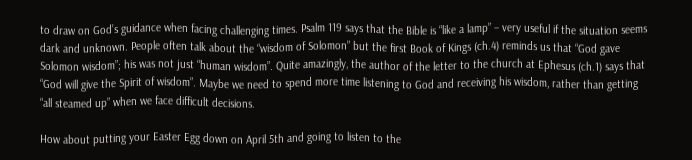to draw on God’s guidance when facing challenging times. Psalm 119 says that the Bible is “like a lamp” – very useful if the situation seems dark and unknown. People often talk about the “wisdom of Solomon” but the first Book of Kings (ch.4) reminds us that “God gave Solomon wisdom”; his was not just “human wisdom”. Quite amazingly, the author of the letter to the church at Ephesus (ch.1) says that “God will give the Spirit of wisdom”. Maybe we need to spend more time listening to God and receiving his wisdom, rather than getting “all steamed up” when we face difficult decisions.

How about putting your Easter Egg down on April 5th and going to listen to the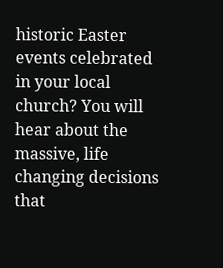historic Easter events celebrated in your local church? You will hear about the massive, life changing decisions that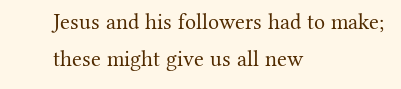Jesus and his followers had to make; these might give us all new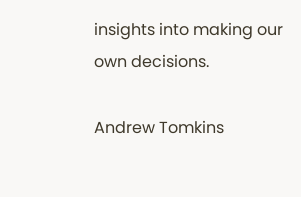insights into making our own decisions.

Andrew Tomkins